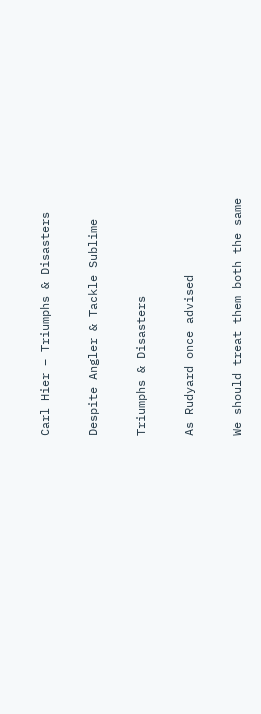Carl Hier – Triumphs & Disasters

Despite Angler & Tackle Sublime

Triumphs & Disasters

As Rudyard once advised

We should treat them both the same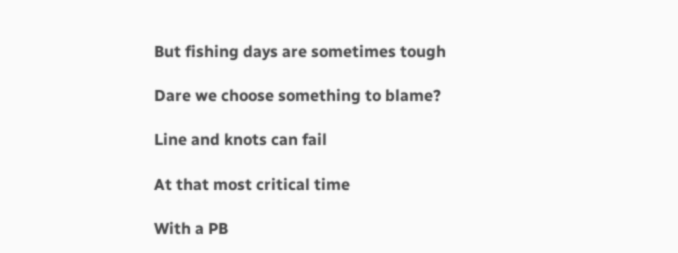But fishing days are sometimes tough

Dare we choose something to blame?

Line and knots can fail

At that most critical time

With a PB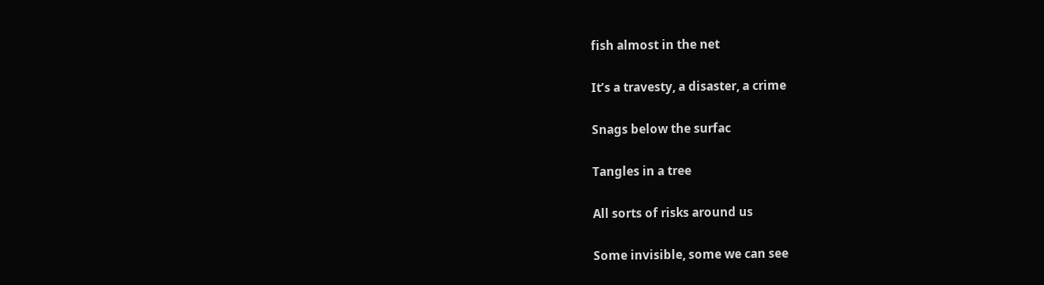fish almost in the net

It’s a travesty, a disaster, a crime

Snags below the surfac

Tangles in a tree

All sorts of risks around us

Some invisible, some we can see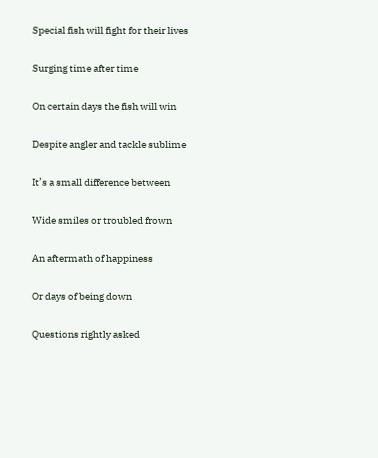Special fish will fight for their lives

Surging time after time

On certain days the fish will win

Despite angler and tackle sublime

It’s a small difference between

Wide smiles or troubled frown

An aftermath of happiness

Or days of being down

Questions rightly asked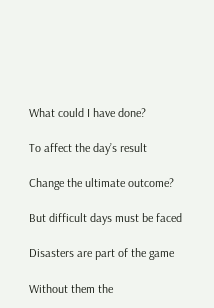What could I have done?

To affect the day’s result

Change the ultimate outcome?

But difficult days must be faced

Disasters are part of the game

Without them the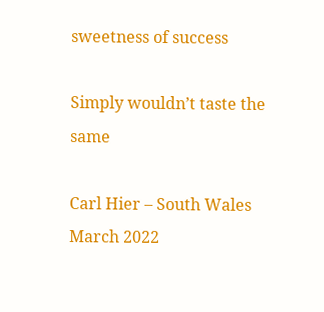sweetness of success

Simply wouldn’t taste the same

Carl Hier – South Wales March 2022